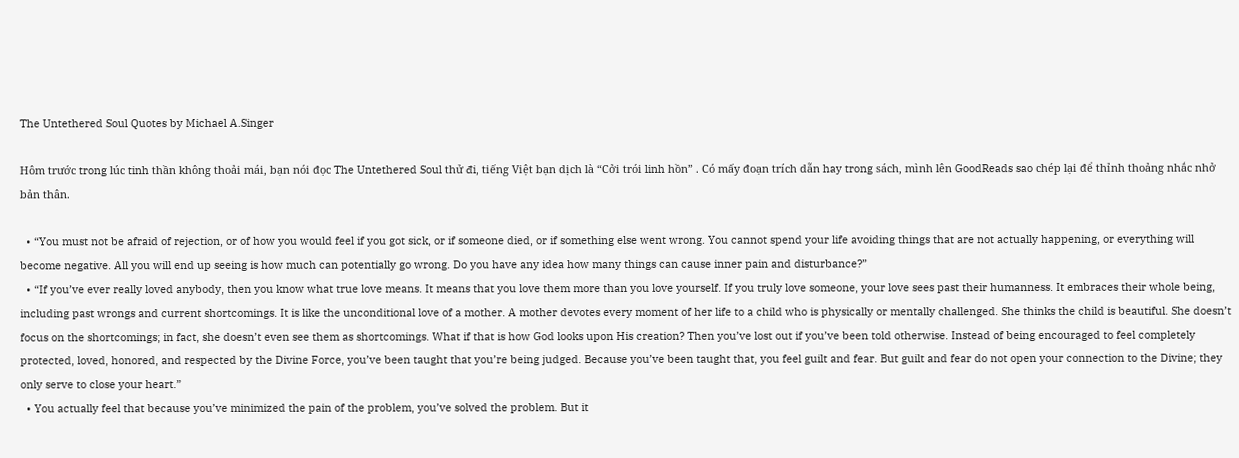The Untethered Soul Quotes by Michael A.Singer

Hôm trước trong lúc tinh thần không thoải mái, bạn nói đọc The Untethered Soul thử đi, tiếng Việt bạn dịch là “Cởi trói linh hồn” . Có mấy đoạn trích dẫn hay trong sách, mình lên GoodReads sao chép lại để thỉnh thoảng nhắc nhở bản thân.

  • “You must not be afraid of rejection, or of how you would feel if you got sick, or if someone died, or if something else went wrong. You cannot spend your life avoiding things that are not actually happening, or everything will become negative. All you will end up seeing is how much can potentially go wrong. Do you have any idea how many things can cause inner pain and disturbance?”
  • “If you’ve ever really loved anybody, then you know what true love means. It means that you love them more than you love yourself. If you truly love someone, your love sees past their humanness. It embraces their whole being, including past wrongs and current shortcomings. It is like the unconditional love of a mother. A mother devotes every moment of her life to a child who is physically or mentally challenged. She thinks the child is beautiful. She doesn’t focus on the shortcomings; in fact, she doesn’t even see them as shortcomings. What if that is how God looks upon His creation? Then you’ve lost out if you’ve been told otherwise. Instead of being encouraged to feel completely protected, loved, honored, and respected by the Divine Force, you’ve been taught that you’re being judged. Because you’ve been taught that, you feel guilt and fear. But guilt and fear do not open your connection to the Divine; they only serve to close your heart.”
  • You actually feel that because you’ve minimized the pain of the problem, you’ve solved the problem. But it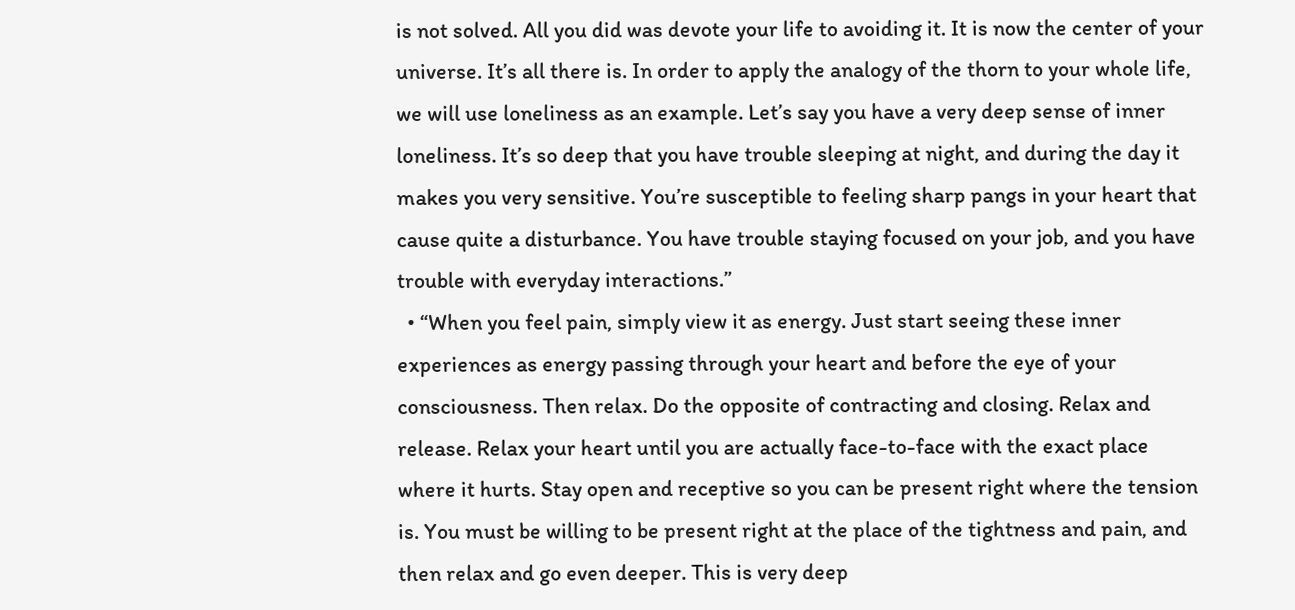is not solved. All you did was devote your life to avoiding it. It is now the center of your universe. It’s all there is. In order to apply the analogy of the thorn to your whole life, we will use loneliness as an example. Let’s say you have a very deep sense of inner loneliness. It’s so deep that you have trouble sleeping at night, and during the day it makes you very sensitive. You’re susceptible to feeling sharp pangs in your heart that cause quite a disturbance. You have trouble staying focused on your job, and you have trouble with everyday interactions.”
  • “When you feel pain, simply view it as energy. Just start seeing these inner experiences as energy passing through your heart and before the eye of your consciousness. Then relax. Do the opposite of contracting and closing. Relax and release. Relax your heart until you are actually face-to-face with the exact place where it hurts. Stay open and receptive so you can be present right where the tension is. You must be willing to be present right at the place of the tightness and pain, and then relax and go even deeper. This is very deep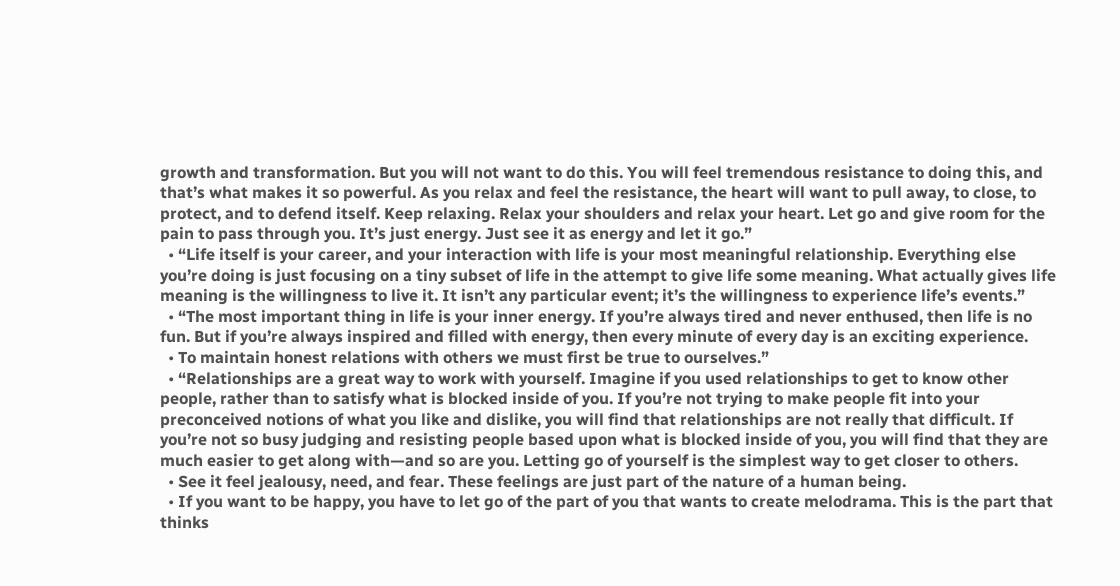growth and transformation. But you will not want to do this. You will feel tremendous resistance to doing this, and that’s what makes it so powerful. As you relax and feel the resistance, the heart will want to pull away, to close, to protect, and to defend itself. Keep relaxing. Relax your shoulders and relax your heart. Let go and give room for the pain to pass through you. It’s just energy. Just see it as energy and let it go.”
  • “Life itself is your career, and your interaction with life is your most meaningful relationship. Everything else you’re doing is just focusing on a tiny subset of life in the attempt to give life some meaning. What actually gives life meaning is the willingness to live it. It isn’t any particular event; it’s the willingness to experience life’s events.”
  • “The most important thing in life is your inner energy. If you’re always tired and never enthused, then life is no fun. But if you’re always inspired and filled with energy, then every minute of every day is an exciting experience.
  • To maintain honest relations with others we must first be true to ourselves.”
  • “Relationships are a great way to work with yourself. Imagine if you used relationships to get to know other people, rather than to satisfy what is blocked inside of you. If you’re not trying to make people fit into your preconceived notions of what you like and dislike, you will find that relationships are not really that difficult. If you’re not so busy judging and resisting people based upon what is blocked inside of you, you will find that they are much easier to get along with—and so are you. Letting go of yourself is the simplest way to get closer to others.
  • See it feel jealousy, need, and fear. These feelings are just part of the nature of a human being.
  • If you want to be happy, you have to let go of the part of you that wants to create melodrama. This is the part that thinks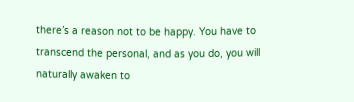there’s a reason not to be happy. You have to transcend the personal, and as you do, you will naturally awaken to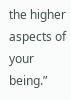the higher aspects of your being.”